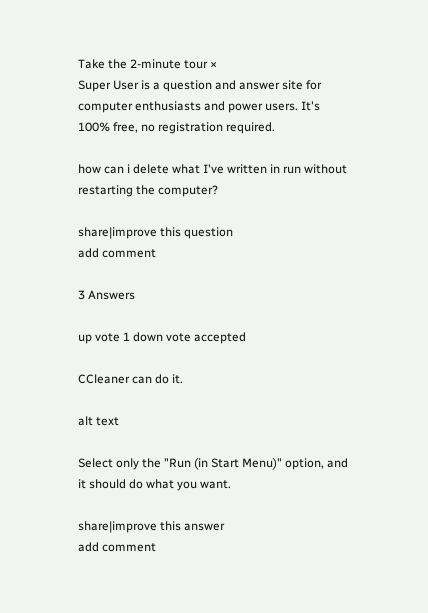Take the 2-minute tour ×
Super User is a question and answer site for computer enthusiasts and power users. It's 100% free, no registration required.

how can i delete what I've written in run without restarting the computer?

share|improve this question
add comment

3 Answers

up vote 1 down vote accepted

CCleaner can do it.

alt text

Select only the "Run (in Start Menu)" option, and it should do what you want.

share|improve this answer
add comment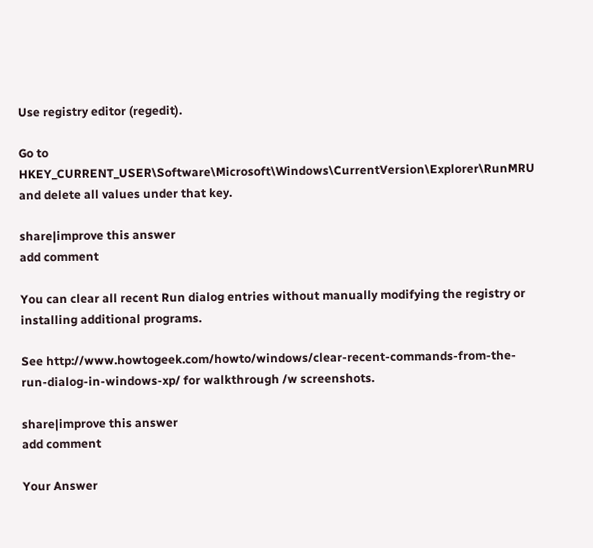Use registry editor (regedit).

Go to HKEY_CURRENT_USER\Software\Microsoft\Windows\CurrentVersion\Explorer\RunMRU and delete all values under that key.

share|improve this answer
add comment

You can clear all recent Run dialog entries without manually modifying the registry or installing additional programs.

See http://www.howtogeek.com/howto/windows/clear-recent-commands-from-the-run-dialog-in-windows-xp/ for walkthrough /w screenshots.

share|improve this answer
add comment

Your Answer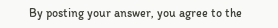By posting your answer, you agree to the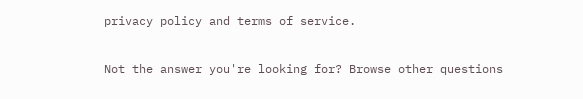privacy policy and terms of service.

Not the answer you're looking for? Browse other questions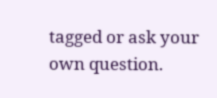tagged or ask your own question.